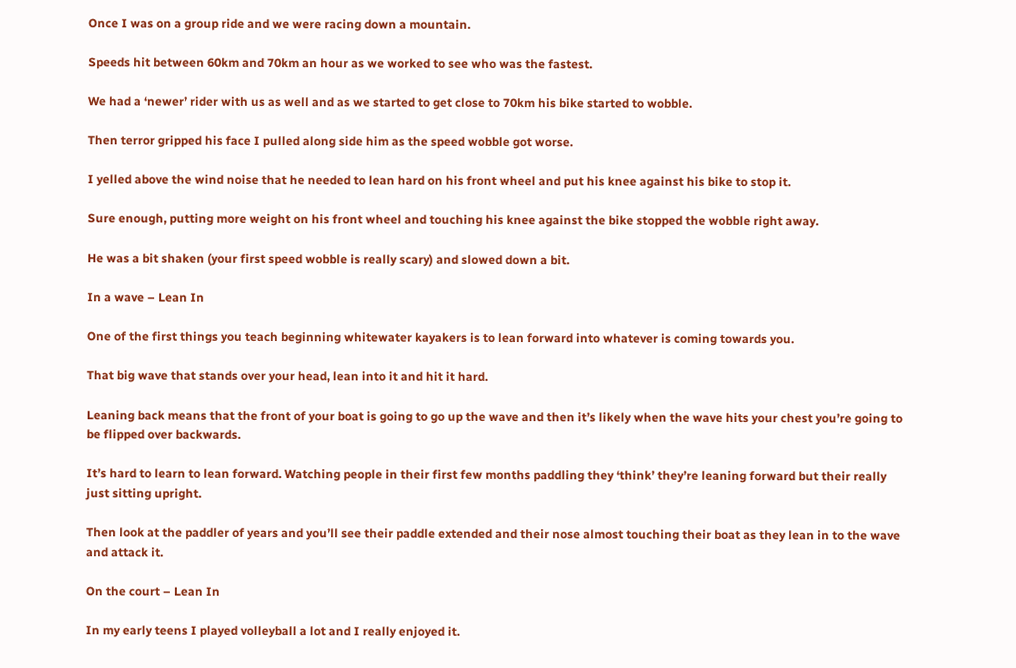Once I was on a group ride and we were racing down a mountain.

Speeds hit between 60km and 70km an hour as we worked to see who was the fastest.

We had a ‘newer’ rider with us as well and as we started to get close to 70km his bike started to wobble.

Then terror gripped his face I pulled along side him as the speed wobble got worse.

I yelled above the wind noise that he needed to lean hard on his front wheel and put his knee against his bike to stop it.

Sure enough, putting more weight on his front wheel and touching his knee against the bike stopped the wobble right away.

He was a bit shaken (your first speed wobble is really scary) and slowed down a bit.

In a wave – Lean In

One of the first things you teach beginning whitewater kayakers is to lean forward into whatever is coming towards you.

That big wave that stands over your head, lean into it and hit it hard.

Leaning back means that the front of your boat is going to go up the wave and then it’s likely when the wave hits your chest you’re going to be flipped over backwards.

It’s hard to learn to lean forward. Watching people in their first few months paddling they ‘think’ they’re leaning forward but their really just sitting upright.

Then look at the paddler of years and you’ll see their paddle extended and their nose almost touching their boat as they lean in to the wave and attack it.

On the court – Lean In

In my early teens I played volleyball a lot and I really enjoyed it.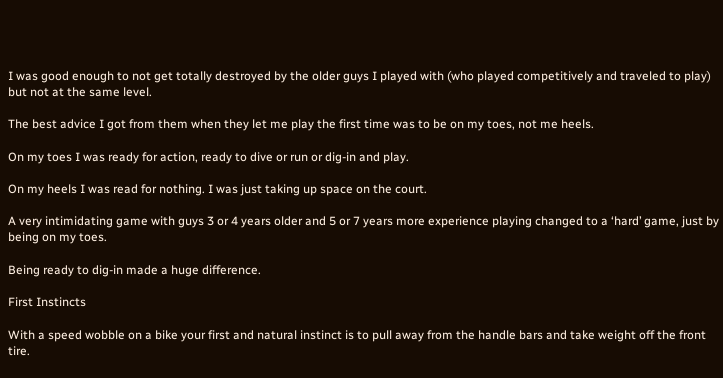I was good enough to not get totally destroyed by the older guys I played with (who played competitively and traveled to play) but not at the same level.

The best advice I got from them when they let me play the first time was to be on my toes, not me heels.

On my toes I was ready for action, ready to dive or run or dig-in and play.

On my heels I was read for nothing. I was just taking up space on the court.

A very intimidating game with guys 3 or 4 years older and 5 or 7 years more experience playing changed to a ‘hard’ game, just by being on my toes.

Being ready to dig-in made a huge difference.

First Instincts

With a speed wobble on a bike your first and natural instinct is to pull away from the handle bars and take weight off the front tire.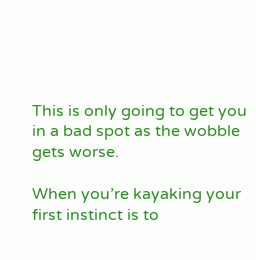This is only going to get you in a bad spot as the wobble gets worse.

When you’re kayaking your first instinct is to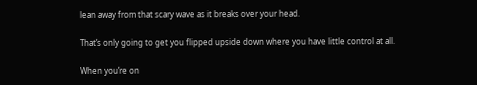lean away from that scary wave as it breaks over your head.

That’s only going to get you flipped upside down where you have little control at all.

When you’re on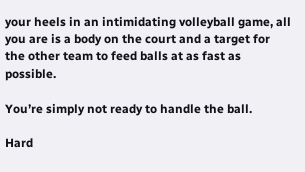your heels in an intimidating volleyball game, all you are is a body on the court and a target for the other team to feed balls at as fast as possible.

You’re simply not ready to handle the ball.

Hard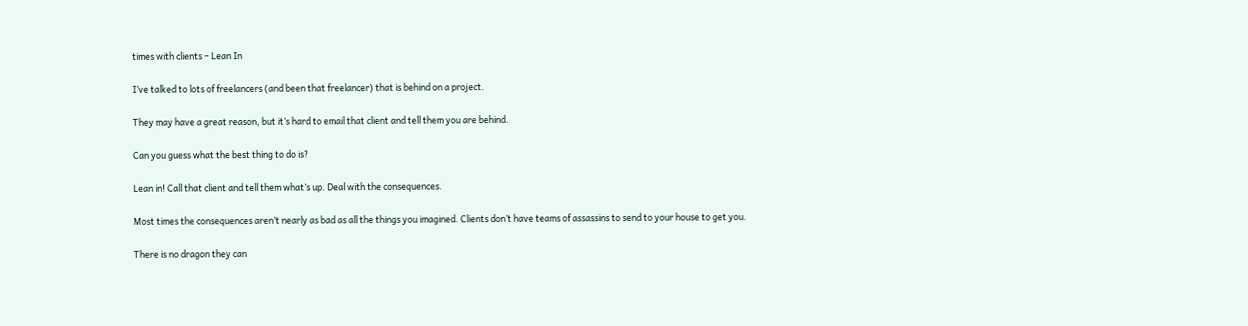times with clients – Lean In

I’ve talked to lots of freelancers (and been that freelancer) that is behind on a project.

They may have a great reason, but it’s hard to email that client and tell them you are behind.

Can you guess what the best thing to do is?

Lean in! Call that client and tell them what’s up. Deal with the consequences.

Most times the consequences aren’t nearly as bad as all the things you imagined. Clients don’t have teams of assassins to send to your house to get you.

There is no dragon they can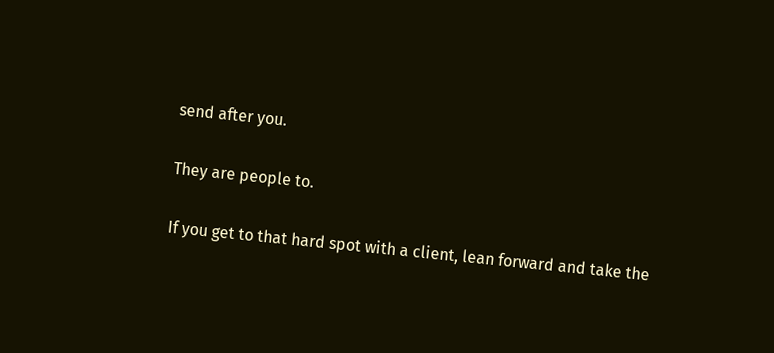send after you.

They are people to.

If you get to that hard spot with a client, lean forward and take the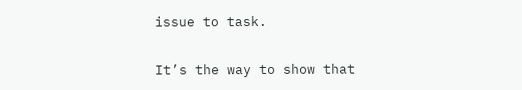issue to task.

It’s the way to show that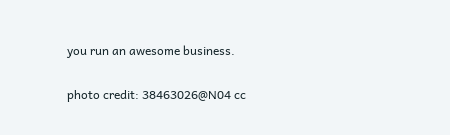you run an awesome business.

photo credit: 38463026@N04 cc